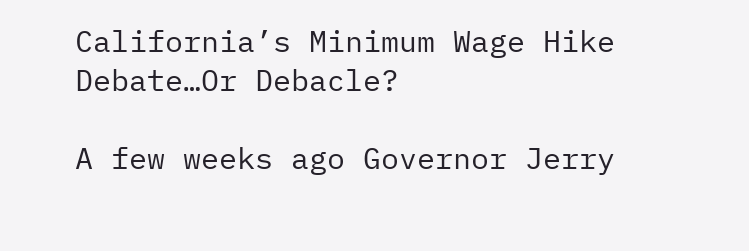California’s Minimum Wage Hike Debate…Or Debacle?

A few weeks ago Governor Jerry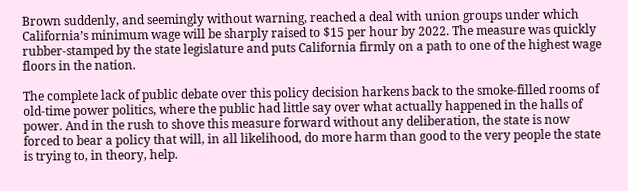Brown suddenly, and seemingly without warning, reached a deal with union groups under which California’s minimum wage will be sharply raised to $15 per hour by 2022. The measure was quickly rubber-stamped by the state legislature and puts California firmly on a path to one of the highest wage floors in the nation.

The complete lack of public debate over this policy decision harkens back to the smoke-filled rooms of old-time power politics, where the public had little say over what actually happened in the halls of power. And in the rush to shove this measure forward without any deliberation, the state is now forced to bear a policy that will, in all likelihood, do more harm than good to the very people the state is trying to, in theory, help.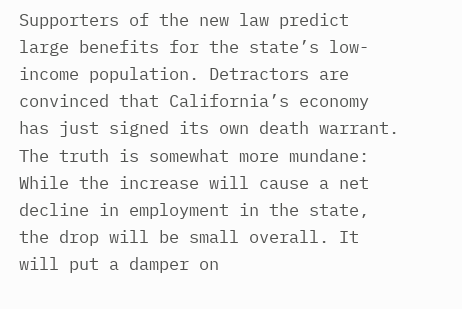Supporters of the new law predict large benefits for the state’s low-income population. Detractors are convinced that California’s economy has just signed its own death warrant. The truth is somewhat more mundane: While the increase will cause a net decline in employment in the state, the drop will be small overall. It will put a damper on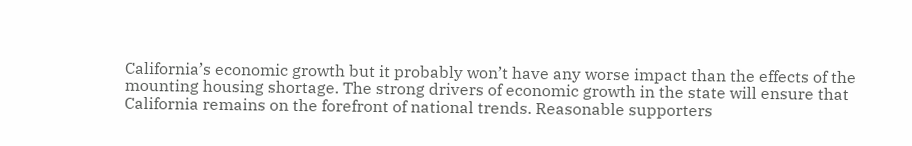California’s economic growth but it probably won’t have any worse impact than the effects of the mounting housing shortage. The strong drivers of economic growth in the state will ensure that California remains on the forefront of national trends. Reasonable supporters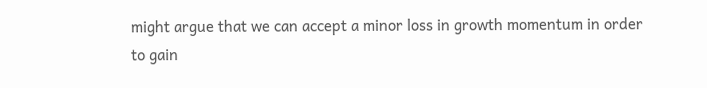might argue that we can accept a minor loss in growth momentum in order to gain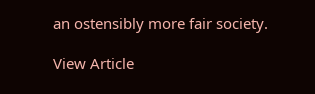an ostensibly more fair society.

View Article